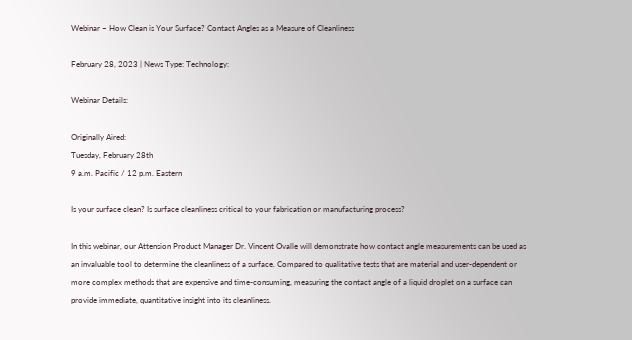Webinar – How Clean is Your Surface? Contact Angles as a Measure of Cleanliness

February 28, 2023 | News Type: Technology:

Webinar Details:

Originally Aired:
Tuesday, February 28th
9 a.m. Pacific / 12 p.m. Eastern

Is your surface clean? Is surface cleanliness critical to your fabrication or manufacturing process?

In this webinar, our Attension Product Manager Dr. Vincent Ovalle will demonstrate how contact angle measurements can be used as an invaluable tool to determine the cleanliness of a surface. Compared to qualitative tests that are material and user-dependent or more complex methods that are expensive and time-consuming, measuring the contact angle of a liquid droplet on a surface can provide immediate, quantitative insight into its cleanliness.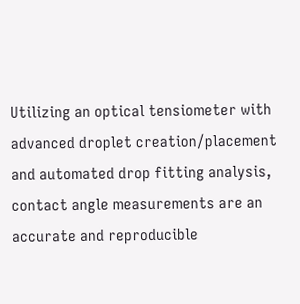Utilizing an optical tensiometer with advanced droplet creation/placement and automated drop fitting analysis, contact angle measurements are an accurate and reproducible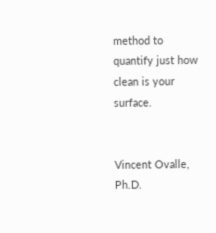method to quantify just how clean is your surface.


Vincent Ovalle, Ph.D.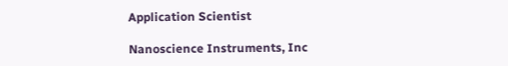Application Scientist

Nanoscience Instruments, Inc